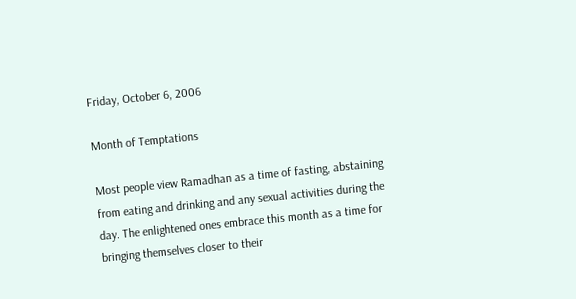Friday, October 6, 2006

Month of Temptations

Most people view Ramadhan as a time of fasting, abstaining from eating and drinking and any sexual activities during the day. The enlightened ones embrace this month as a time for bringing themselves closer to their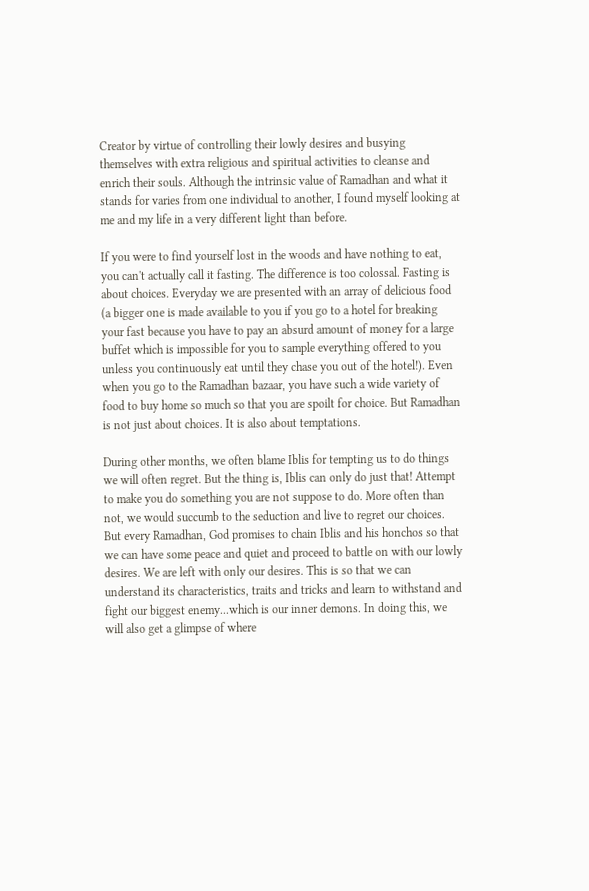Creator by virtue of controlling their lowly desires and busying themselves with extra religious and spiritual activities to cleanse and enrich their souls. Although the intrinsic value of Ramadhan and what it stands for varies from one individual to another, I found myself looking at me and my life in a very different light than before.

If you were to find yourself lost in the woods and have nothing to eat, you can't actually call it fasting. The difference is too colossal. Fasting is about choices. Everyday we are presented with an array of delicious food (a bigger one is made available to you if you go to a hotel for breaking your fast because you have to pay an absurd amount of money for a large buffet which is impossible for you to sample everything offered to you unless you continuously eat until they chase you out of the hotel!). Even when you go to the Ramadhan bazaar, you have such a wide variety of food to buy home so much so that you are spoilt for choice. But Ramadhan is not just about choices. It is also about temptations.

During other months, we often blame Iblis for tempting us to do things we will often regret. But the thing is, Iblis can only do just that! Attempt to make you do something you are not suppose to do. More often than not, we would succumb to the seduction and live to regret our choices. But every Ramadhan, God promises to chain Iblis and his honchos so that we can have some peace and quiet and proceed to battle on with our lowly desires. We are left with only our desires. This is so that we can understand its characteristics, traits and tricks and learn to withstand and fight our biggest enemy...which is our inner demons. In doing this, we will also get a glimpse of where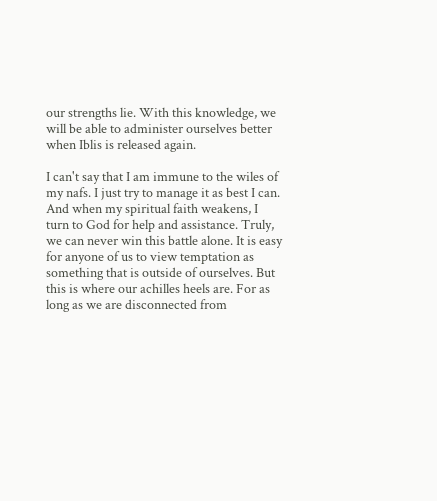our strengths lie. With this knowledge, we will be able to administer ourselves better when Iblis is released again.

I can't say that I am immune to the wiles of my nafs. I just try to manage it as best I can. And when my spiritual faith weakens, I turn to God for help and assistance. Truly, we can never win this battle alone. It is easy for anyone of us to view temptation as something that is outside of ourselves. But this is where our achilles heels are. For as long as we are disconnected from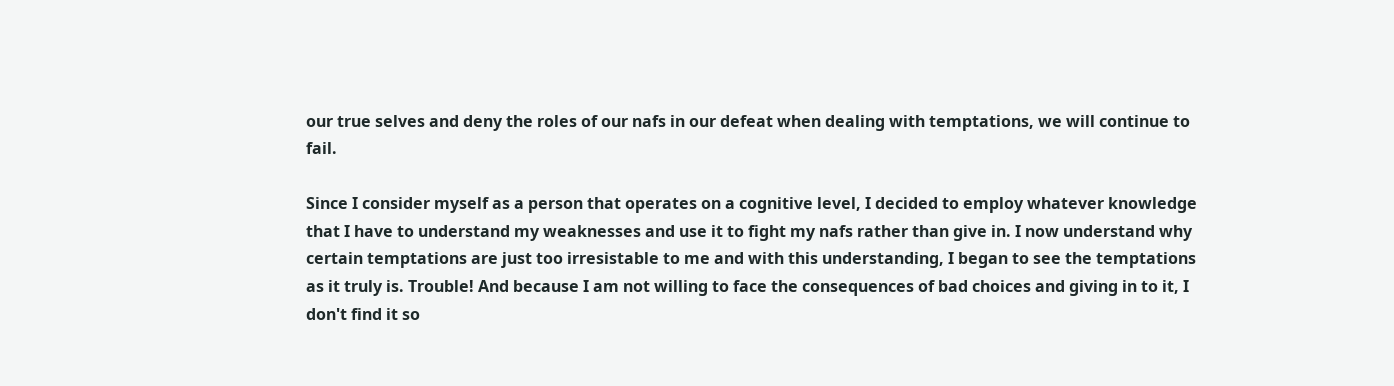our true selves and deny the roles of our nafs in our defeat when dealing with temptations, we will continue to fail.

Since I consider myself as a person that operates on a cognitive level, I decided to employ whatever knowledge that I have to understand my weaknesses and use it to fight my nafs rather than give in. I now understand why certain temptations are just too irresistable to me and with this understanding, I began to see the temptations as it truly is. Trouble! And because I am not willing to face the consequences of bad choices and giving in to it, I don't find it so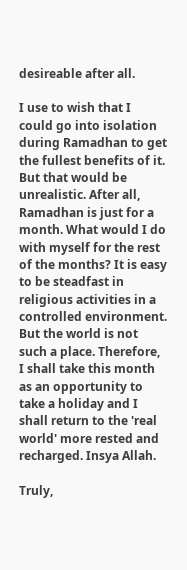desireable after all.

I use to wish that I could go into isolation during Ramadhan to get the fullest benefits of it. But that would be unrealistic. After all, Ramadhan is just for a month. What would I do with myself for the rest of the months? It is easy to be steadfast in religious activities in a controlled environment. But the world is not such a place. Therefore, I shall take this month as an opportunity to take a holiday and I shall return to the 'real world' more rested and recharged. Insya Allah.

Truly,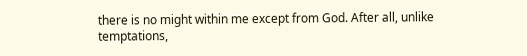there is no might within me except from God. After all, unlike temptations,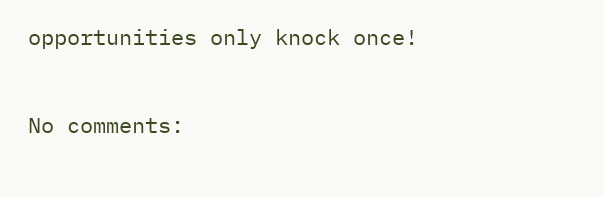opportunities only knock once!

No comments: